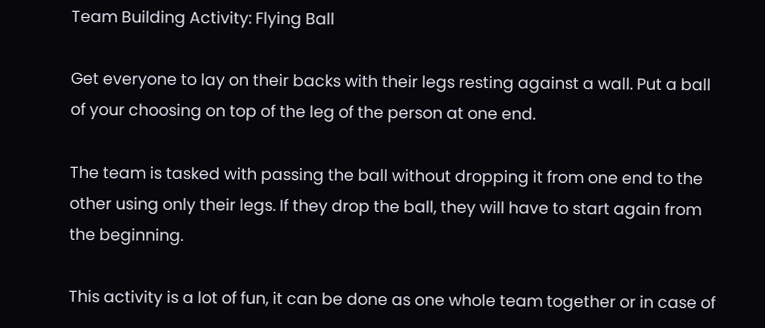Team Building Activity: Flying Ball

Get everyone to lay on their backs with their legs resting against a wall. Put a ball of your choosing on top of the leg of the person at one end.

The team is tasked with passing the ball without dropping it from one end to the other using only their legs. If they drop the ball, they will have to start again from the beginning.

This activity is a lot of fun, it can be done as one whole team together or in case of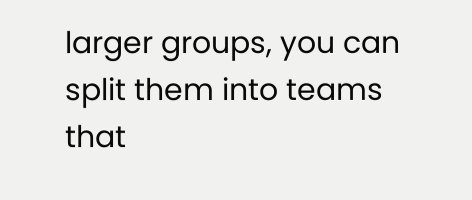larger groups, you can split them into teams that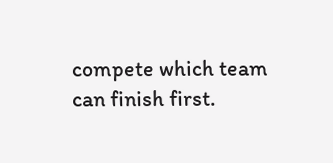compete which team can finish first.